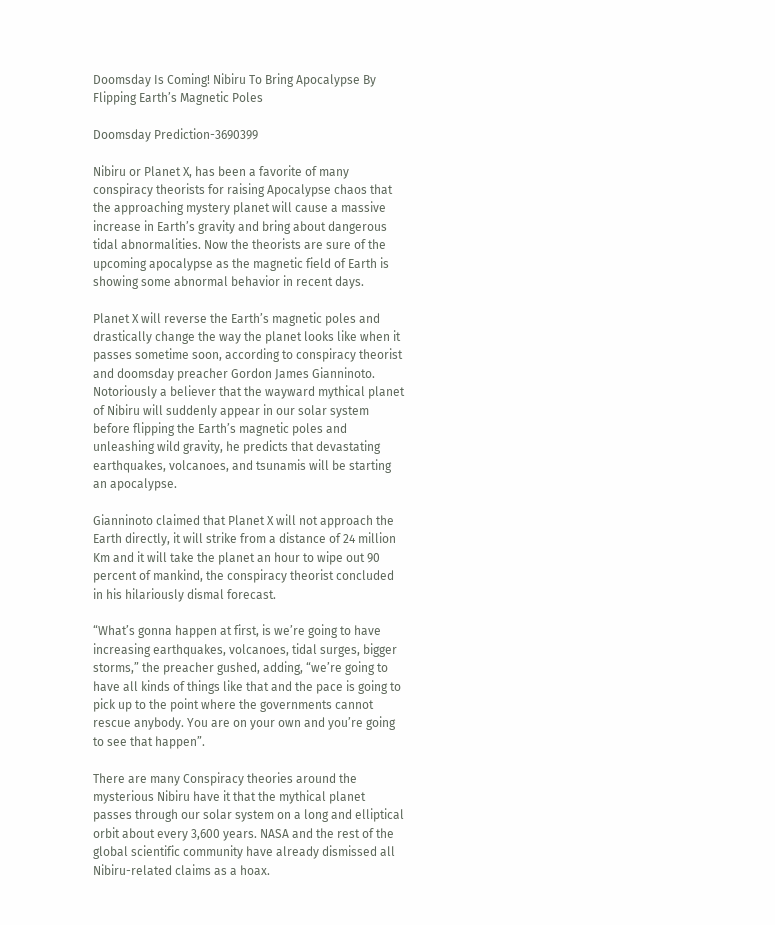Doomsday Is Coming! Nibiru To Bring Apocalypse By Flipping Earth’s Magnetic Poles

Doomsday Prediction-3690399

Nibiru or Planet X, has been a favorite of many conspiracy theorists for raising Apocalypse chaos that the approaching mystery planet will cause a massive increase in Earth’s gravity and bring about dangerous tidal abnormalities. Now the theorists are sure of the upcoming apocalypse as the magnetic field of Earth is showing some abnormal behavior in recent days.

Planet X will reverse the Earth’s magnetic poles and drastically change the way the planet looks like when it passes sometime soon, according to conspiracy theorist and doomsday preacher Gordon James Gianninoto. Notoriously a believer that the wayward mythical planet of Nibiru will suddenly appear in our solar system before flipping the Earth’s magnetic poles and unleashing wild gravity, he predicts that devastating earthquakes, volcanoes, and tsunamis will be starting an apocalypse.

Gianninoto claimed that Planet X will not approach the Earth directly, it will strike from a distance of 24 million Km and it will take the planet an hour to wipe out 90 percent of mankind, the conspiracy theorist concluded in his hilariously dismal forecast.

“What’s gonna happen at first, is we’re going to have increasing earthquakes, volcanoes, tidal surges, bigger storms,” the preacher gushed, adding, “we’re going to have all kinds of things like that and the pace is going to pick up to the point where the governments cannot rescue anybody. You are on your own and you’re going to see that happen”.

There are many Conspiracy theories around the mysterious Nibiru have it that the mythical planet passes through our solar system on a long and elliptical orbit about every 3,600 years. NASA and the rest of the global scientific community have already dismissed all Nibiru-related claims as a hoax.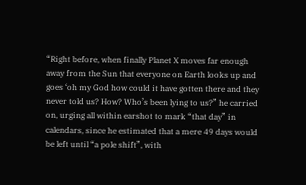“Right before, when finally Planet X moves far enough away from the Sun that everyone on Earth looks up and goes ‘oh my God how could it have gotten there and they never told us? How? Who’s been lying to us?” he carried on, urging all within earshot to mark “that day” in calendars, since he estimated that a mere 49 days would be left until “a pole shift”, with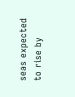seas expected to rise by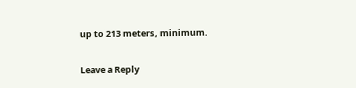up to 213 meters, minimum.

Leave a Reply